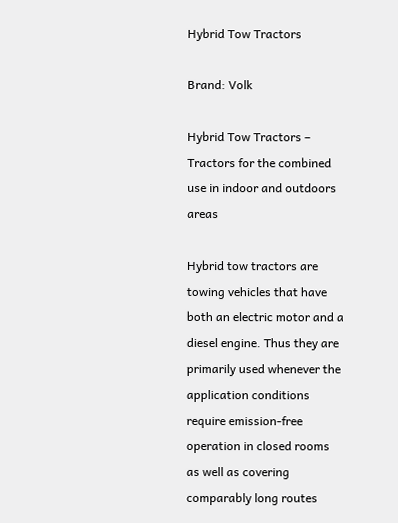Hybrid Tow Tractors

Brand: Volk

Hybrid Tow Tractors – Tractors for the combined use in indoor and outdoors areas

Hybrid tow tractors are towing vehicles that have both an electric motor and a diesel engine. Thus they are primarily used whenever the application conditions require emission-free operation in closed rooms as well as covering comparably long routes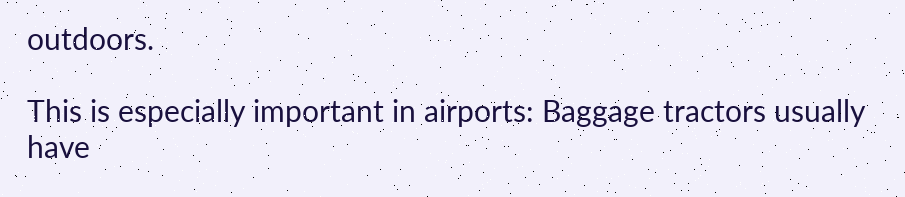outdoors.

This is especially important in airports: Baggage tractors usually have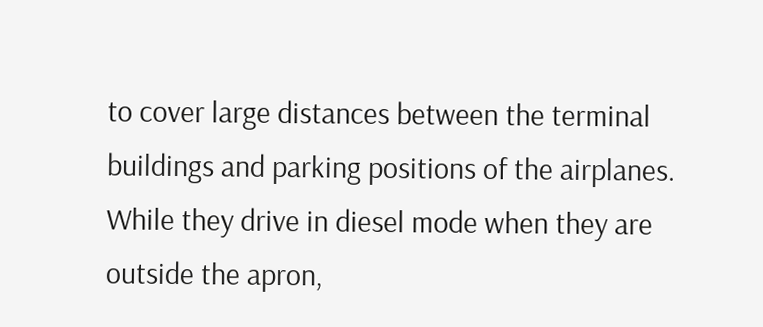to cover large distances between the terminal buildings and parking positions of the airplanes. While they drive in diesel mode when they are outside the apron,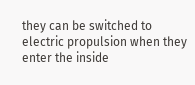they can be switched to electric propulsion when they enter the inside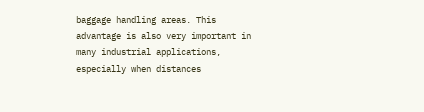baggage handling areas. This advantage is also very important in many industrial applications, especially when distances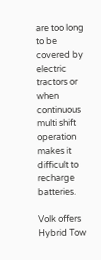are too long to be covered by electric tractors or when continuous multi shift operation makes it difficult to recharge batteries.

Volk offers Hybrid Tow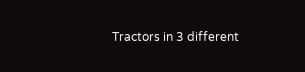Tractors in 3 different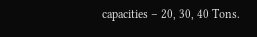capacities – 20, 30, 40 Tons.